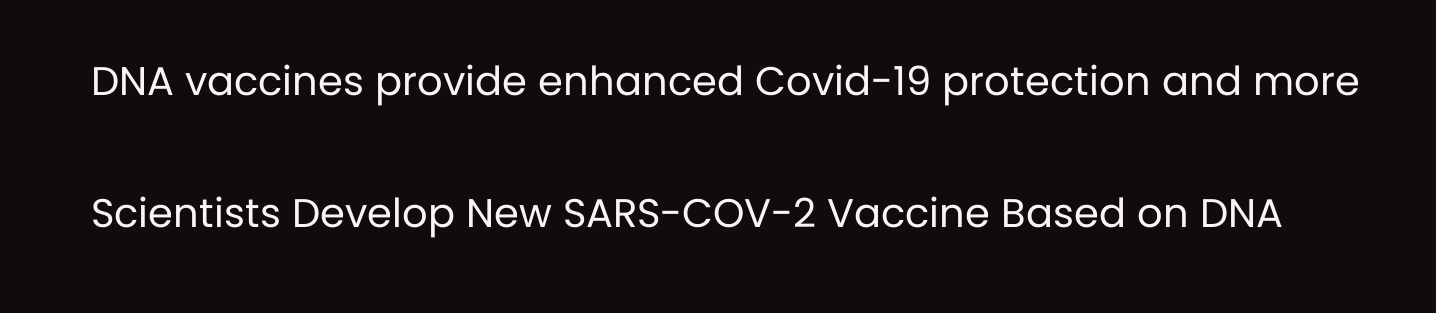DNA vaccines provide enhanced Covid-19 protection and more

Scientists Develop New SARS-COV-2 Vaccine Based on DNA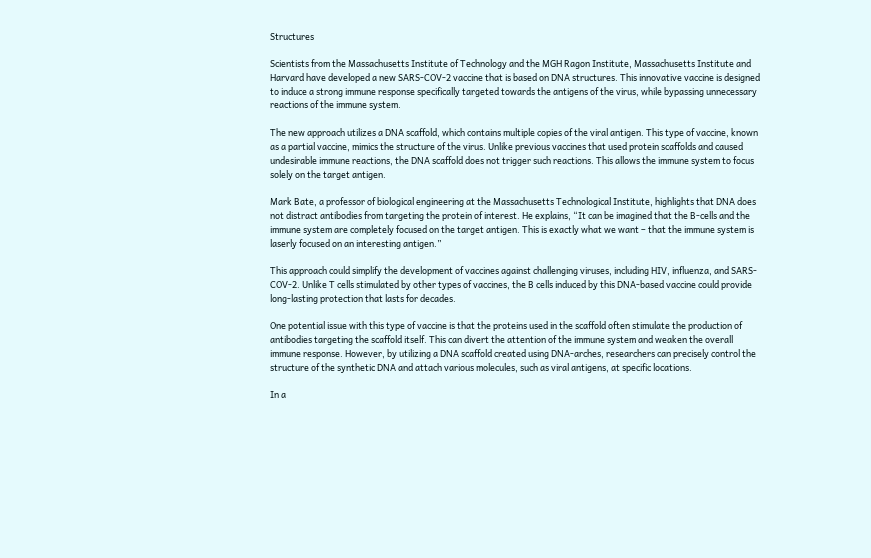Structures

Scientists from the Massachusetts Institute of Technology and the MGH Ragon Institute, Massachusetts Institute and Harvard have developed a new SARS-COV-2 vaccine that is based on DNA structures. This innovative vaccine is designed to induce a strong immune response specifically targeted towards the antigens of the virus, while bypassing unnecessary reactions of the immune system.

The new approach utilizes a DNA scaffold, which contains multiple copies of the viral antigen. This type of vaccine, known as a partial vaccine, mimics the structure of the virus. Unlike previous vaccines that used protein scaffolds and caused undesirable immune reactions, the DNA scaffold does not trigger such reactions. This allows the immune system to focus solely on the target antigen.

Mark Bate, a professor of biological engineering at the Massachusetts Technological Institute, highlights that DNA does not distract antibodies from targeting the protein of interest. He explains, “It can be imagined that the B-cells and the immune system are completely focused on the target antigen. This is exactly what we want – that the immune system is laserly focused on an interesting antigen.”

This approach could simplify the development of vaccines against challenging viruses, including HIV, influenza, and SARS-COV-2. Unlike T cells stimulated by other types of vaccines, the B cells induced by this DNA-based vaccine could provide long-lasting protection that lasts for decades.

One potential issue with this type of vaccine is that the proteins used in the scaffold often stimulate the production of antibodies targeting the scaffold itself. This can divert the attention of the immune system and weaken the overall immune response. However, by utilizing a DNA scaffold created using DNA-arches, researchers can precisely control the structure of the synthetic DNA and attach various molecules, such as viral antigens, at specific locations.

In a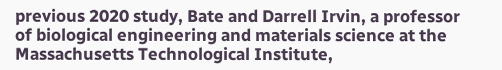previous 2020 study, Bate and Darrell Irvin, a professor of biological engineering and materials science at the Massachusetts Technological Institute,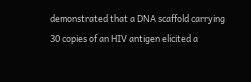demonstrated that a DNA scaffold carrying 30 copies of an HIV antigen elicited a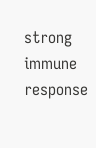strong immune response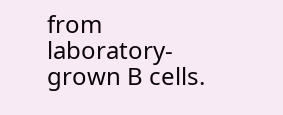from laboratory-grown B cells.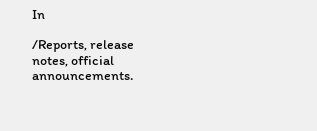In

/Reports, release notes, official announcements.